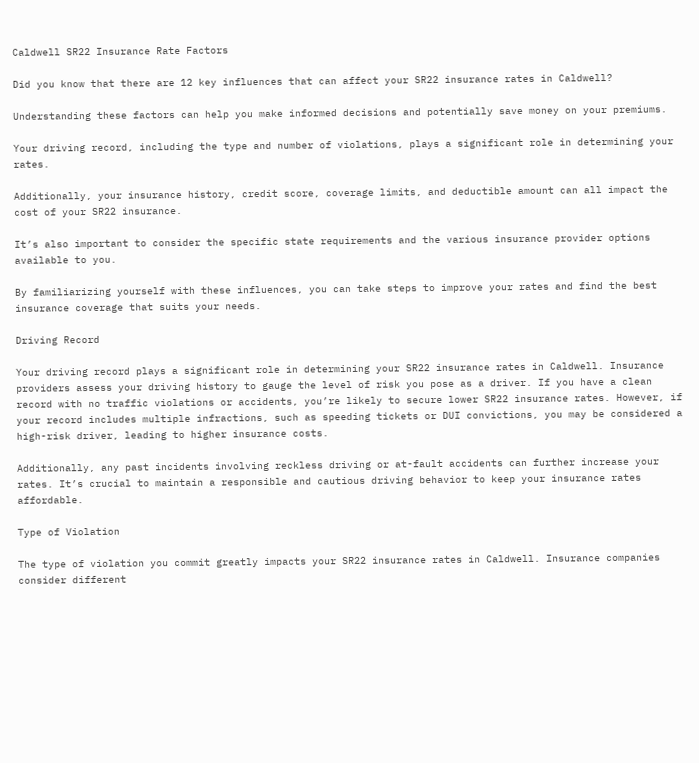Caldwell SR22 Insurance Rate Factors

Did you know that there are 12 key influences that can affect your SR22 insurance rates in Caldwell?

Understanding these factors can help you make informed decisions and potentially save money on your premiums.

Your driving record, including the type and number of violations, plays a significant role in determining your rates.

Additionally, your insurance history, credit score, coverage limits, and deductible amount can all impact the cost of your SR22 insurance.

It’s also important to consider the specific state requirements and the various insurance provider options available to you.

By familiarizing yourself with these influences, you can take steps to improve your rates and find the best insurance coverage that suits your needs.

Driving Record

Your driving record plays a significant role in determining your SR22 insurance rates in Caldwell. Insurance providers assess your driving history to gauge the level of risk you pose as a driver. If you have a clean record with no traffic violations or accidents, you’re likely to secure lower SR22 insurance rates. However, if your record includes multiple infractions, such as speeding tickets or DUI convictions, you may be considered a high-risk driver, leading to higher insurance costs.

Additionally, any past incidents involving reckless driving or at-fault accidents can further increase your rates. It’s crucial to maintain a responsible and cautious driving behavior to keep your insurance rates affordable.

Type of Violation

The type of violation you commit greatly impacts your SR22 insurance rates in Caldwell. Insurance companies consider different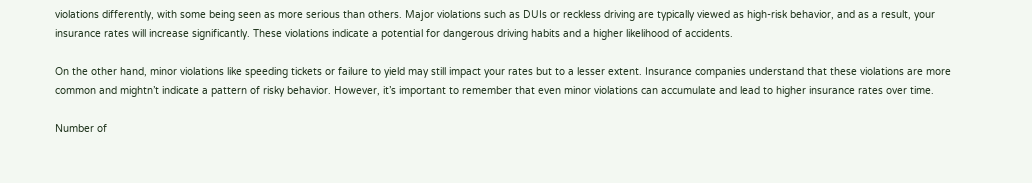violations differently, with some being seen as more serious than others. Major violations such as DUIs or reckless driving are typically viewed as high-risk behavior, and as a result, your insurance rates will increase significantly. These violations indicate a potential for dangerous driving habits and a higher likelihood of accidents.

On the other hand, minor violations like speeding tickets or failure to yield may still impact your rates but to a lesser extent. Insurance companies understand that these violations are more common and mightn’t indicate a pattern of risky behavior. However, it’s important to remember that even minor violations can accumulate and lead to higher insurance rates over time.

Number of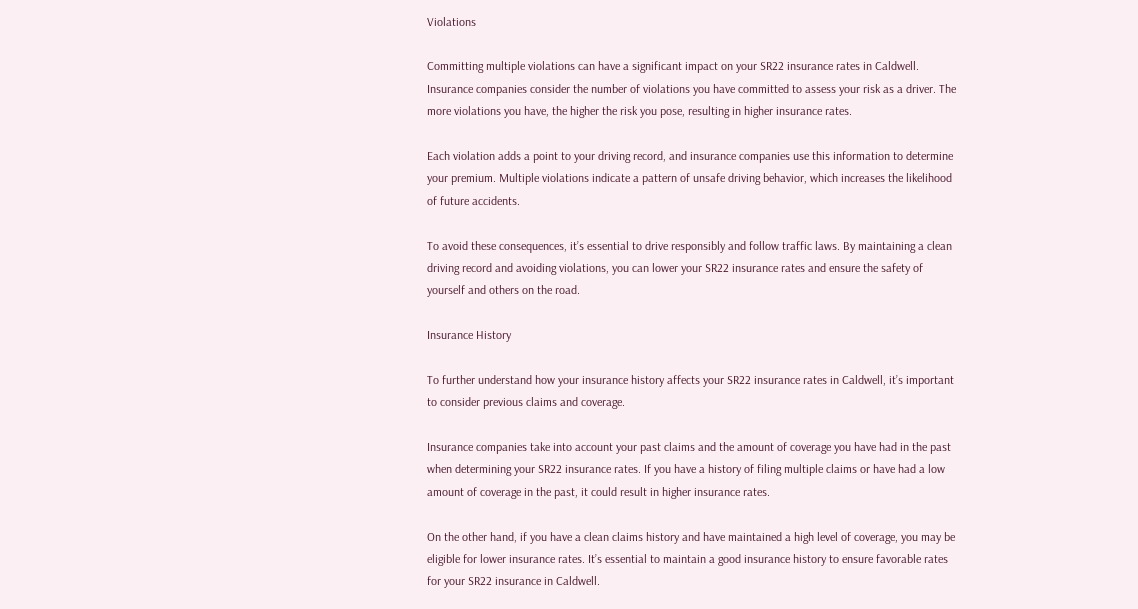Violations

Committing multiple violations can have a significant impact on your SR22 insurance rates in Caldwell. Insurance companies consider the number of violations you have committed to assess your risk as a driver. The more violations you have, the higher the risk you pose, resulting in higher insurance rates.

Each violation adds a point to your driving record, and insurance companies use this information to determine your premium. Multiple violations indicate a pattern of unsafe driving behavior, which increases the likelihood of future accidents.

To avoid these consequences, it’s essential to drive responsibly and follow traffic laws. By maintaining a clean driving record and avoiding violations, you can lower your SR22 insurance rates and ensure the safety of yourself and others on the road.

Insurance History

To further understand how your insurance history affects your SR22 insurance rates in Caldwell, it’s important to consider previous claims and coverage.

Insurance companies take into account your past claims and the amount of coverage you have had in the past when determining your SR22 insurance rates. If you have a history of filing multiple claims or have had a low amount of coverage in the past, it could result in higher insurance rates.

On the other hand, if you have a clean claims history and have maintained a high level of coverage, you may be eligible for lower insurance rates. It’s essential to maintain a good insurance history to ensure favorable rates for your SR22 insurance in Caldwell.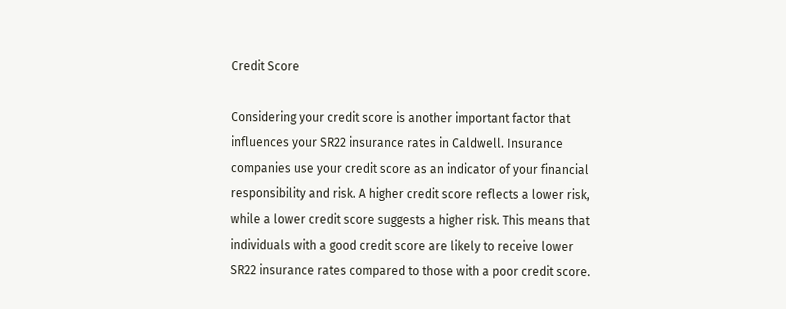Credit Score

Considering your credit score is another important factor that influences your SR22 insurance rates in Caldwell. Insurance companies use your credit score as an indicator of your financial responsibility and risk. A higher credit score reflects a lower risk, while a lower credit score suggests a higher risk. This means that individuals with a good credit score are likely to receive lower SR22 insurance rates compared to those with a poor credit score.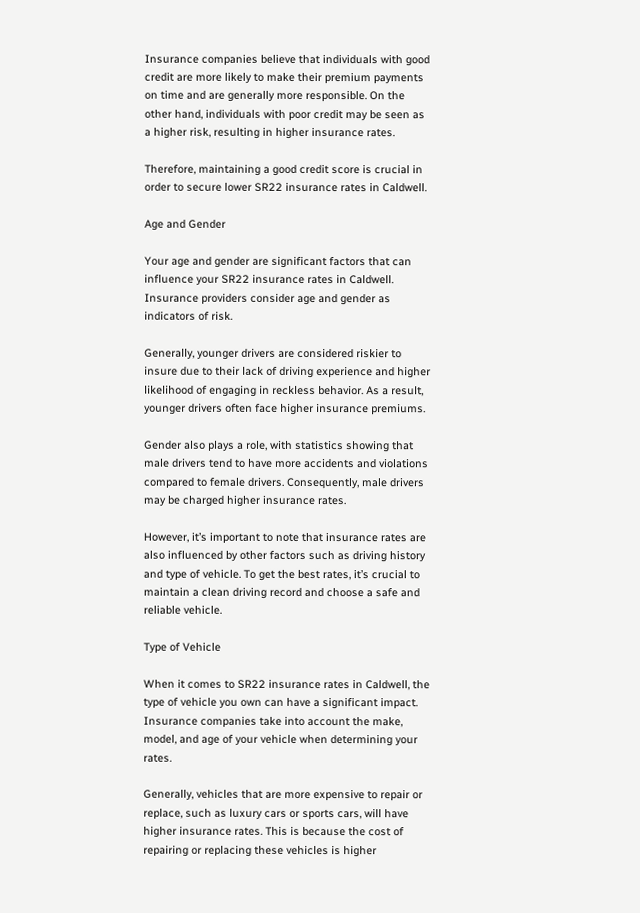Insurance companies believe that individuals with good credit are more likely to make their premium payments on time and are generally more responsible. On the other hand, individuals with poor credit may be seen as a higher risk, resulting in higher insurance rates.

Therefore, maintaining a good credit score is crucial in order to secure lower SR22 insurance rates in Caldwell.

Age and Gender

Your age and gender are significant factors that can influence your SR22 insurance rates in Caldwell. Insurance providers consider age and gender as indicators of risk.

Generally, younger drivers are considered riskier to insure due to their lack of driving experience and higher likelihood of engaging in reckless behavior. As a result, younger drivers often face higher insurance premiums.

Gender also plays a role, with statistics showing that male drivers tend to have more accidents and violations compared to female drivers. Consequently, male drivers may be charged higher insurance rates.

However, it’s important to note that insurance rates are also influenced by other factors such as driving history and type of vehicle. To get the best rates, it’s crucial to maintain a clean driving record and choose a safe and reliable vehicle.

Type of Vehicle

When it comes to SR22 insurance rates in Caldwell, the type of vehicle you own can have a significant impact. Insurance companies take into account the make, model, and age of your vehicle when determining your rates.

Generally, vehicles that are more expensive to repair or replace, such as luxury cars or sports cars, will have higher insurance rates. This is because the cost of repairing or replacing these vehicles is higher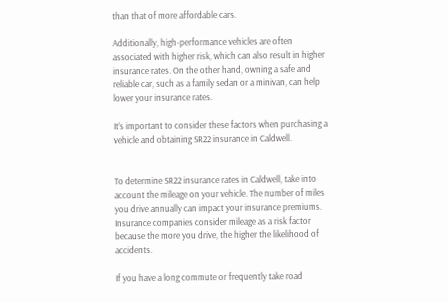than that of more affordable cars.

Additionally, high-performance vehicles are often associated with higher risk, which can also result in higher insurance rates. On the other hand, owning a safe and reliable car, such as a family sedan or a minivan, can help lower your insurance rates.

It’s important to consider these factors when purchasing a vehicle and obtaining SR22 insurance in Caldwell.


To determine SR22 insurance rates in Caldwell, take into account the mileage on your vehicle. The number of miles you drive annually can impact your insurance premiums. Insurance companies consider mileage as a risk factor because the more you drive, the higher the likelihood of accidents.

If you have a long commute or frequently take road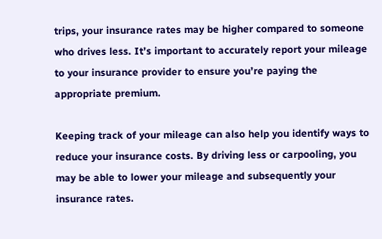trips, your insurance rates may be higher compared to someone who drives less. It’s important to accurately report your mileage to your insurance provider to ensure you’re paying the appropriate premium.

Keeping track of your mileage can also help you identify ways to reduce your insurance costs. By driving less or carpooling, you may be able to lower your mileage and subsequently your insurance rates.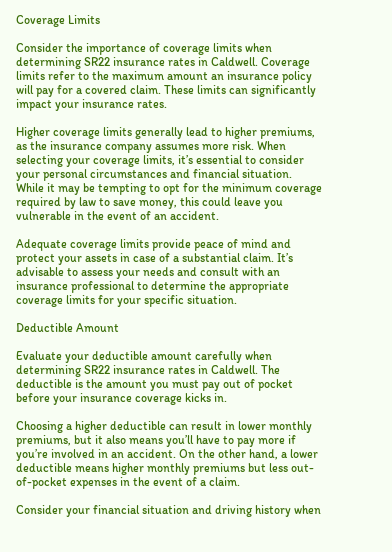Coverage Limits

Consider the importance of coverage limits when determining SR22 insurance rates in Caldwell. Coverage limits refer to the maximum amount an insurance policy will pay for a covered claim. These limits can significantly impact your insurance rates.

Higher coverage limits generally lead to higher premiums, as the insurance company assumes more risk. When selecting your coverage limits, it’s essential to consider your personal circumstances and financial situation. While it may be tempting to opt for the minimum coverage required by law to save money, this could leave you vulnerable in the event of an accident.

Adequate coverage limits provide peace of mind and protect your assets in case of a substantial claim. It’s advisable to assess your needs and consult with an insurance professional to determine the appropriate coverage limits for your specific situation.

Deductible Amount

Evaluate your deductible amount carefully when determining SR22 insurance rates in Caldwell. The deductible is the amount you must pay out of pocket before your insurance coverage kicks in.

Choosing a higher deductible can result in lower monthly premiums, but it also means you’ll have to pay more if you’re involved in an accident. On the other hand, a lower deductible means higher monthly premiums but less out-of-pocket expenses in the event of a claim.

Consider your financial situation and driving history when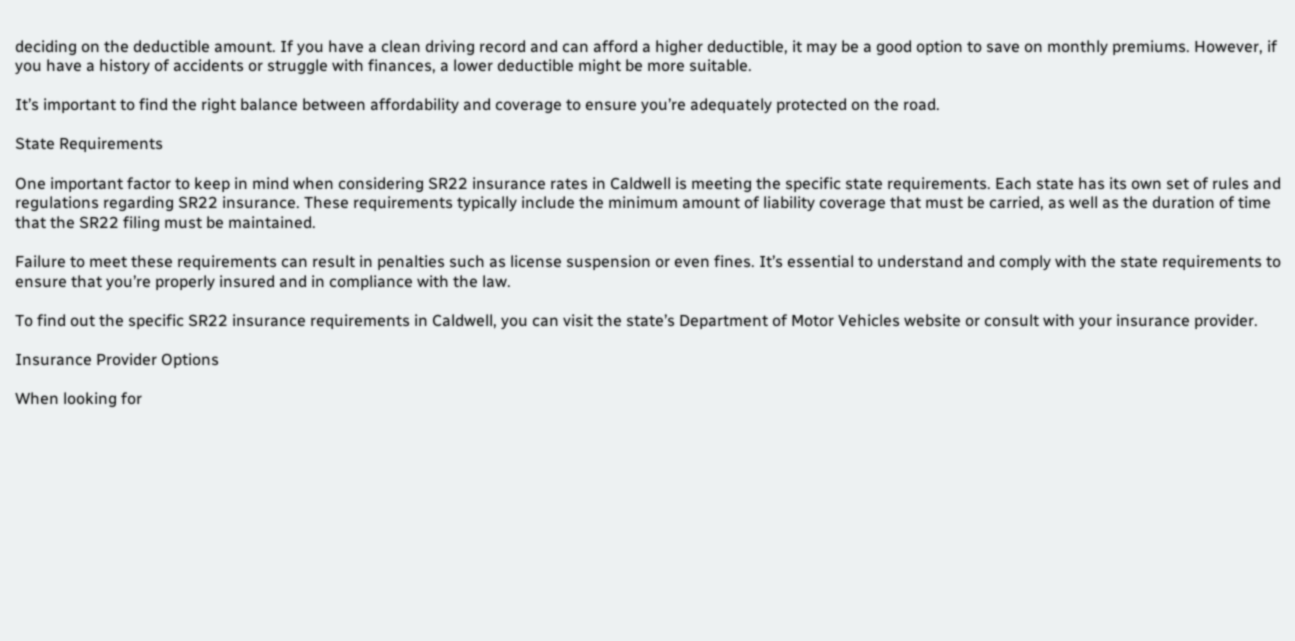deciding on the deductible amount. If you have a clean driving record and can afford a higher deductible, it may be a good option to save on monthly premiums. However, if you have a history of accidents or struggle with finances, a lower deductible might be more suitable.

It’s important to find the right balance between affordability and coverage to ensure you’re adequately protected on the road.

State Requirements

One important factor to keep in mind when considering SR22 insurance rates in Caldwell is meeting the specific state requirements. Each state has its own set of rules and regulations regarding SR22 insurance. These requirements typically include the minimum amount of liability coverage that must be carried, as well as the duration of time that the SR22 filing must be maintained.

Failure to meet these requirements can result in penalties such as license suspension or even fines. It’s essential to understand and comply with the state requirements to ensure that you’re properly insured and in compliance with the law.

To find out the specific SR22 insurance requirements in Caldwell, you can visit the state’s Department of Motor Vehicles website or consult with your insurance provider.

Insurance Provider Options

When looking for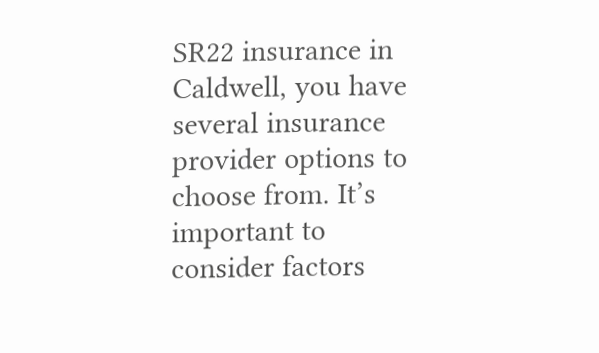SR22 insurance in Caldwell, you have several insurance provider options to choose from. It’s important to consider factors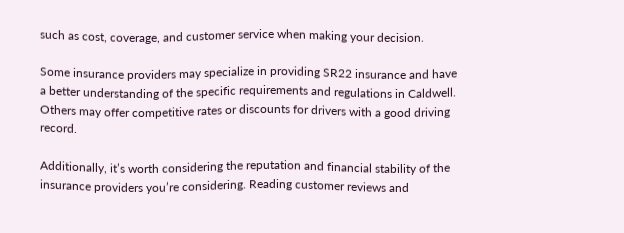such as cost, coverage, and customer service when making your decision.

Some insurance providers may specialize in providing SR22 insurance and have a better understanding of the specific requirements and regulations in Caldwell. Others may offer competitive rates or discounts for drivers with a good driving record.

Additionally, it’s worth considering the reputation and financial stability of the insurance providers you’re considering. Reading customer reviews and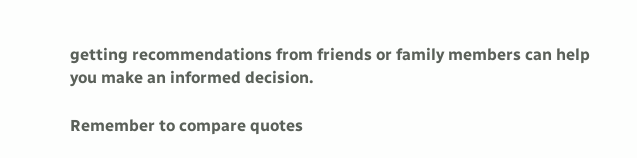getting recommendations from friends or family members can help you make an informed decision.

Remember to compare quotes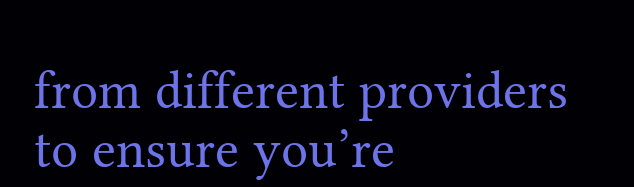from different providers to ensure you’re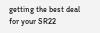getting the best deal for your SR22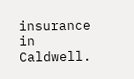insurance in Caldwell.